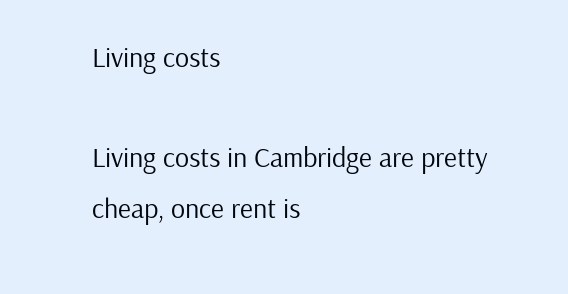Living costs

Living costs in Cambridge are pretty cheap, once rent is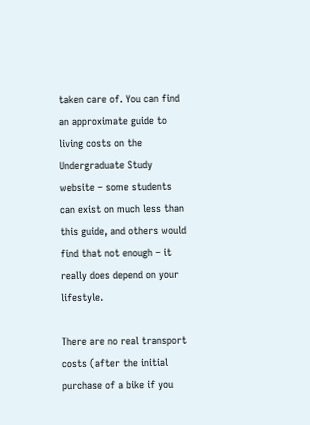taken care of. You can find an approximate guide to living costs on the Undergraduate Study website – some students can exist on much less than this guide, and others would find that not enough – it really does depend on your lifestyle.

There are no real transport costs (after the initial purchase of a bike if you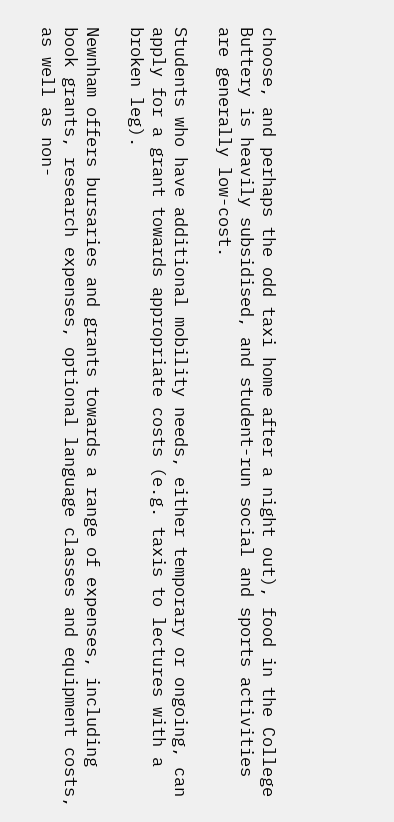choose, and perhaps the odd taxi home after a night out), food in the College Buttery is heavily subsidised, and student-run social and sports activities are generally low-cost.

Students who have additional mobility needs, either temporary or ongoing, can apply for a grant towards appropriate costs (e.g. taxis to lectures with a broken leg).

Newnham offers bursaries and grants towards a range of expenses, including book grants, research expenses, optional language classes and equipment costs, as well as non-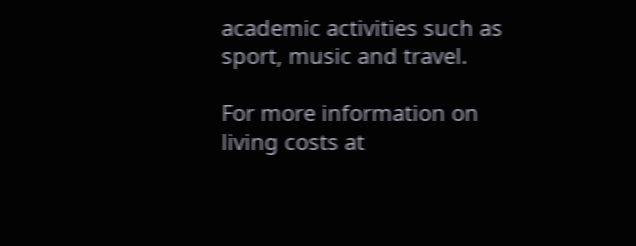academic activities such as sport, music and travel.

For more information on living costs at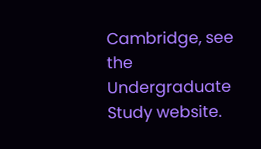Cambridge, see the Undergraduate Study website.